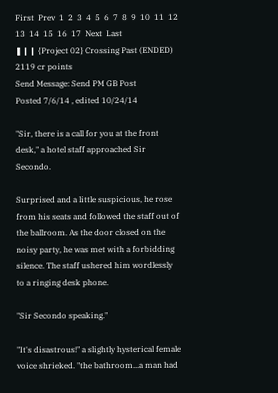First  Prev  1  2  3  4  5  6  7  8  9  10  11  12  13  14  15  16  17  Next  Last
❚❙❙ {Project 02} Crossing Past (ENDED)
2119 cr points
Send Message: Send PM GB Post
Posted 7/6/14 , edited 10/24/14

"Sir, there is a call for you at the front desk," a hotel staff approached Sir Secondo.

Surprised and a little suspicious, he rose from his seats and followed the staff out of the ballroom. As the door closed on the noisy party, he was met with a forbidding silence. The staff ushered him wordlessly to a ringing desk phone.

"Sir Secondo speaking."

"It's disastrous!" a slightly hysterical female voice shrieked. "the bathroom...a man had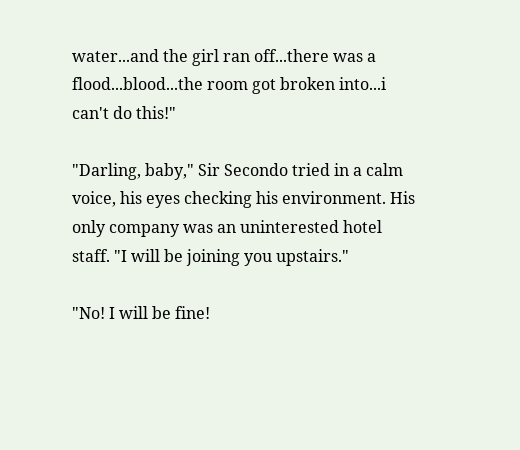water...and the girl ran off...there was a flood...blood...the room got broken into...i can't do this!"

"Darling, baby," Sir Secondo tried in a calm voice, his eyes checking his environment. His only company was an uninterested hotel staff. "I will be joining you upstairs."

"No! I will be fine!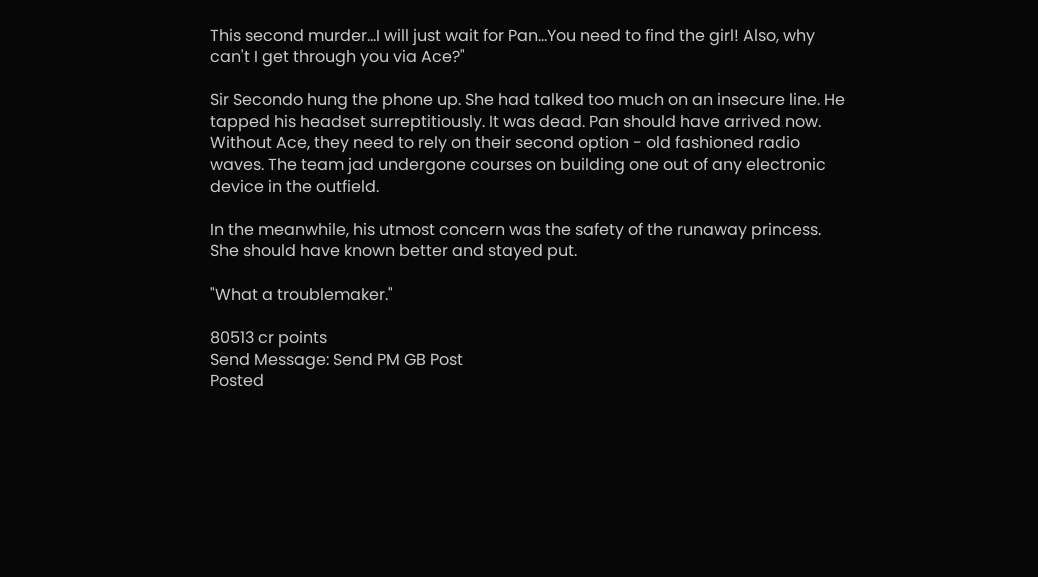This second murder...I will just wait for Pan...You need to find the girl! Also, why can't I get through you via Ace?"

Sir Secondo hung the phone up. She had talked too much on an insecure line. He tapped his headset surreptitiously. It was dead. Pan should have arrived now. Without Ace, they need to rely on their second option - old fashioned radio waves. The team jad undergone courses on building one out of any electronic device in the outfield.

In the meanwhile, his utmost concern was the safety of the runaway princess. She should have known better and stayed put.

"What a troublemaker."

80513 cr points
Send Message: Send PM GB Post
Posted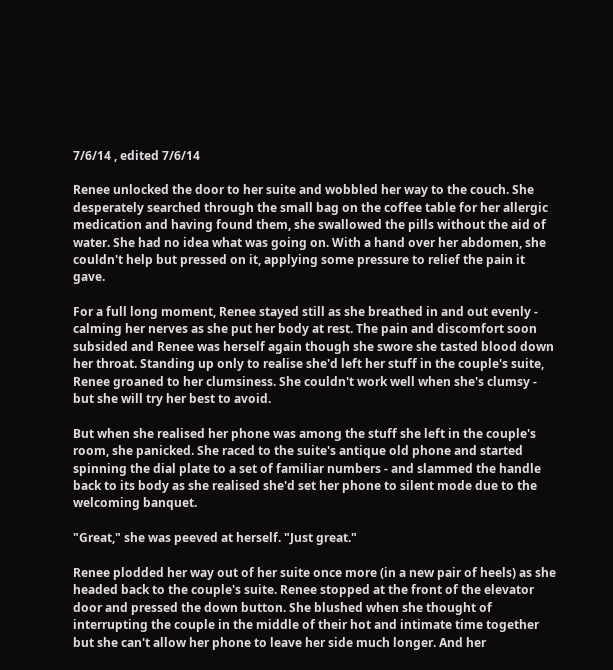7/6/14 , edited 7/6/14

Renee unlocked the door to her suite and wobbled her way to the couch. She desperately searched through the small bag on the coffee table for her allergic medication and having found them, she swallowed the pills without the aid of water. She had no idea what was going on. With a hand over her abdomen, she couldn't help but pressed on it, applying some pressure to relief the pain it gave.

For a full long moment, Renee stayed still as she breathed in and out evenly - calming her nerves as she put her body at rest. The pain and discomfort soon subsided and Renee was herself again though she swore she tasted blood down her throat. Standing up only to realise she'd left her stuff in the couple's suite, Renee groaned to her clumsiness. She couldn't work well when she's clumsy - but she will try her best to avoid.

But when she realised her phone was among the stuff she left in the couple's room, she panicked. She raced to the suite's antique old phone and started spinning the dial plate to a set of familiar numbers - and slammed the handle back to its body as she realised she'd set her phone to silent mode due to the welcoming banquet.

"Great," she was peeved at herself. "Just great."

Renee plodded her way out of her suite once more (in a new pair of heels) as she headed back to the couple's suite. Renee stopped at the front of the elevator door and pressed the down button. She blushed when she thought of interrupting the couple in the middle of their hot and intimate time together but she can't allow her phone to leave her side much longer. And her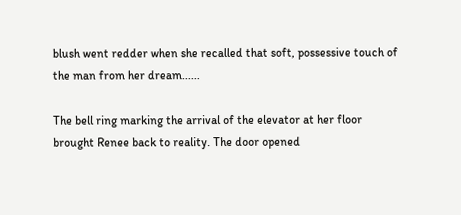blush went redder when she recalled that soft, possessive touch of the man from her dream......

The bell ring marking the arrival of the elevator at her floor brought Renee back to reality. The door opened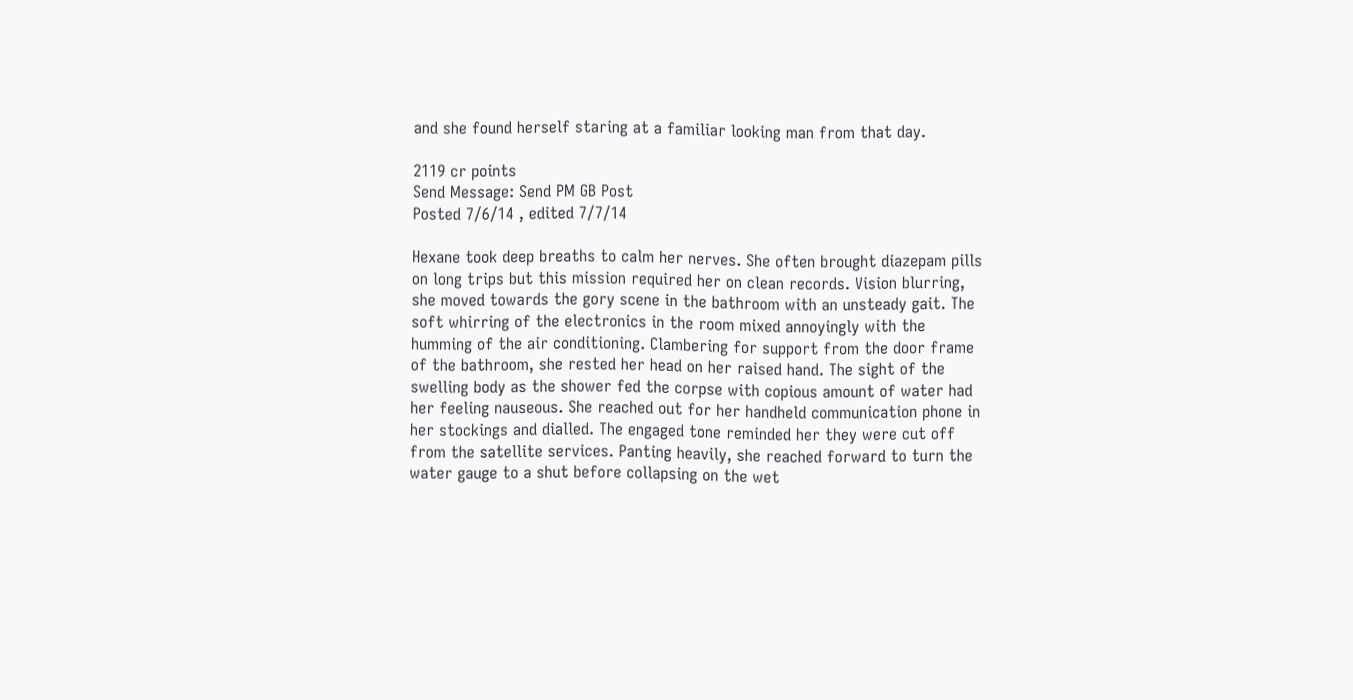and she found herself staring at a familiar looking man from that day.

2119 cr points
Send Message: Send PM GB Post
Posted 7/6/14 , edited 7/7/14

Hexane took deep breaths to calm her nerves. She often brought diazepam pills on long trips but this mission required her on clean records. Vision blurring, she moved towards the gory scene in the bathroom with an unsteady gait. The soft whirring of the electronics in the room mixed annoyingly with the humming of the air conditioning. Clambering for support from the door frame of the bathroom, she rested her head on her raised hand. The sight of the swelling body as the shower fed the corpse with copious amount of water had her feeling nauseous. She reached out for her handheld communication phone in her stockings and dialled. The engaged tone reminded her they were cut off from the satellite services. Panting heavily, she reached forward to turn the water gauge to a shut before collapsing on the wet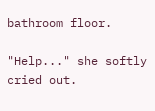bathroom floor.

"Help..." she softly cried out.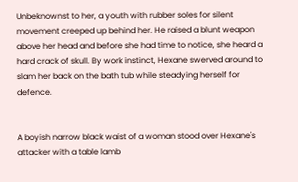Unbeknownst to her, a youth with rubber soles for silent movement creeped up behind her. He raised a blunt weapon above her head and before she had time to notice, she heard a hard crack of skull. By work instinct, Hexane swerved around to slam her back on the bath tub while steadying herself for defence.


A boyish narrow black waist of a woman stood over Hexane's attacker with a table lamb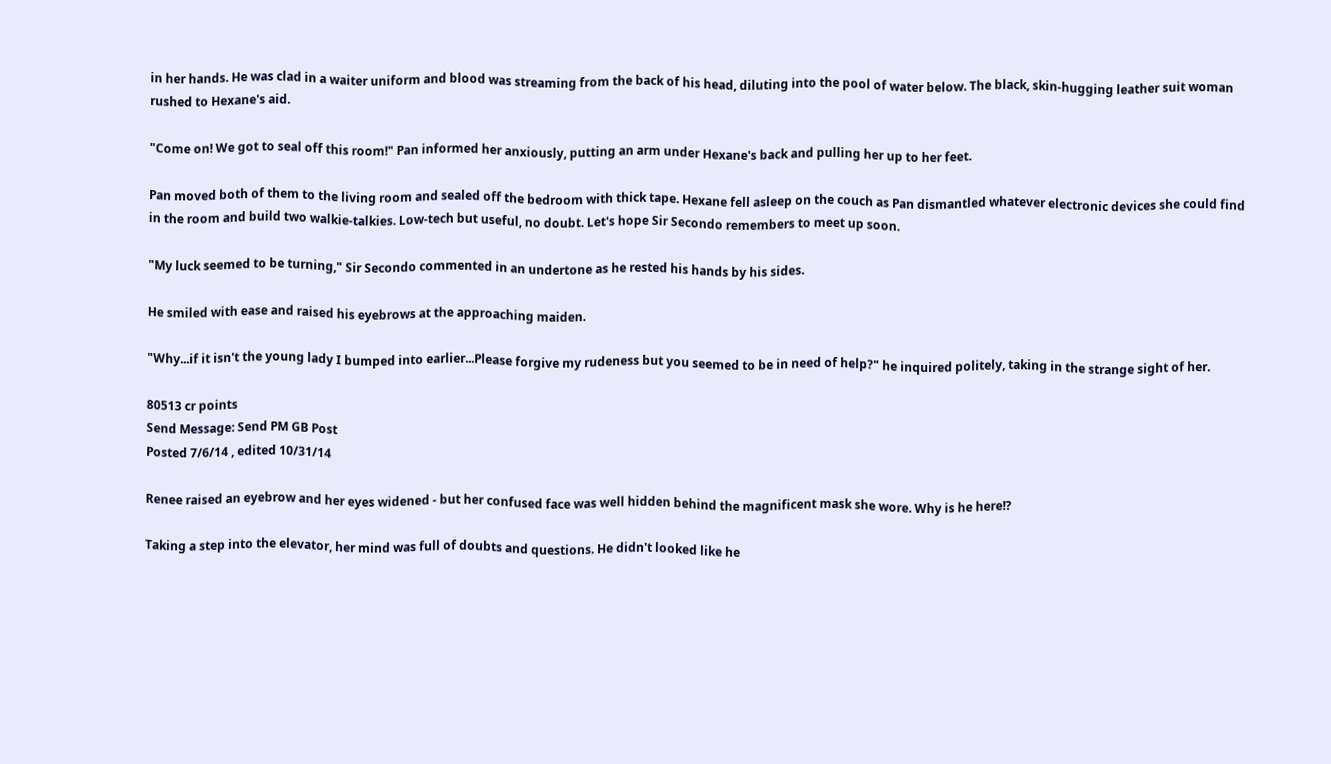in her hands. He was clad in a waiter uniform and blood was streaming from the back of his head, diluting into the pool of water below. The black, skin-hugging leather suit woman rushed to Hexane's aid.

"Come on! We got to seal off this room!" Pan informed her anxiously, putting an arm under Hexane's back and pulling her up to her feet.

Pan moved both of them to the living room and sealed off the bedroom with thick tape. Hexane fell asleep on the couch as Pan dismantled whatever electronic devices she could find in the room and build two walkie-talkies. Low-tech but useful, no doubt. Let's hope Sir Secondo remembers to meet up soon.

"My luck seemed to be turning," Sir Secondo commented in an undertone as he rested his hands by his sides.

He smiled with ease and raised his eyebrows at the approaching maiden.

"Why...if it isn't the young lady I bumped into earlier...Please forgive my rudeness but you seemed to be in need of help?" he inquired politely, taking in the strange sight of her.

80513 cr points
Send Message: Send PM GB Post
Posted 7/6/14 , edited 10/31/14

Renee raised an eyebrow and her eyes widened - but her confused face was well hidden behind the magnificent mask she wore. Why is he here!?

Taking a step into the elevator, her mind was full of doubts and questions. He didn't looked like he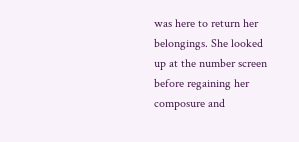was here to return her belongings. She looked up at the number screen before regaining her composure and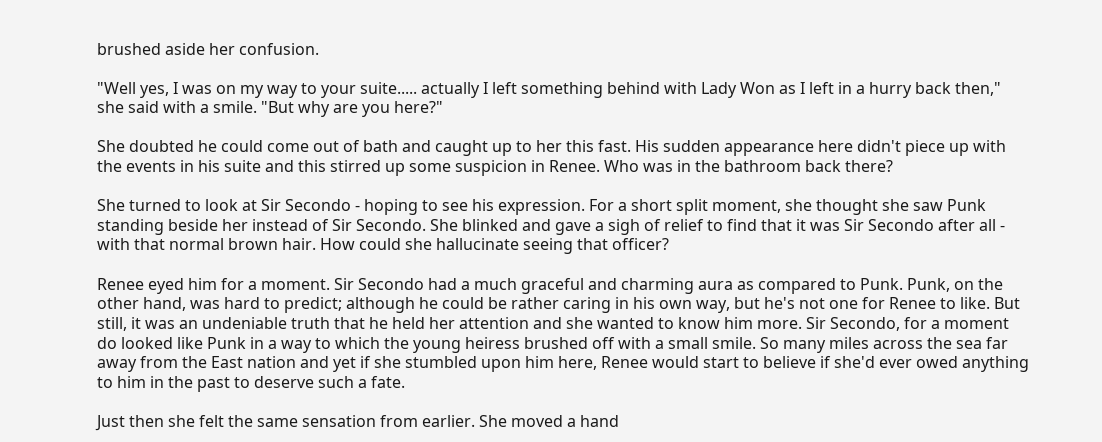brushed aside her confusion.

"Well yes, I was on my way to your suite..... actually I left something behind with Lady Won as I left in a hurry back then," she said with a smile. "But why are you here?"

She doubted he could come out of bath and caught up to her this fast. His sudden appearance here didn't piece up with the events in his suite and this stirred up some suspicion in Renee. Who was in the bathroom back there?

She turned to look at Sir Secondo - hoping to see his expression. For a short split moment, she thought she saw Punk standing beside her instead of Sir Secondo. She blinked and gave a sigh of relief to find that it was Sir Secondo after all - with that normal brown hair. How could she hallucinate seeing that officer?

Renee eyed him for a moment. Sir Secondo had a much graceful and charming aura as compared to Punk. Punk, on the other hand, was hard to predict; although he could be rather caring in his own way, but he's not one for Renee to like. But still, it was an undeniable truth that he held her attention and she wanted to know him more. Sir Secondo, for a moment do looked like Punk in a way to which the young heiress brushed off with a small smile. So many miles across the sea far away from the East nation and yet if she stumbled upon him here, Renee would start to believe if she'd ever owed anything to him in the past to deserve such a fate.

Just then she felt the same sensation from earlier. She moved a hand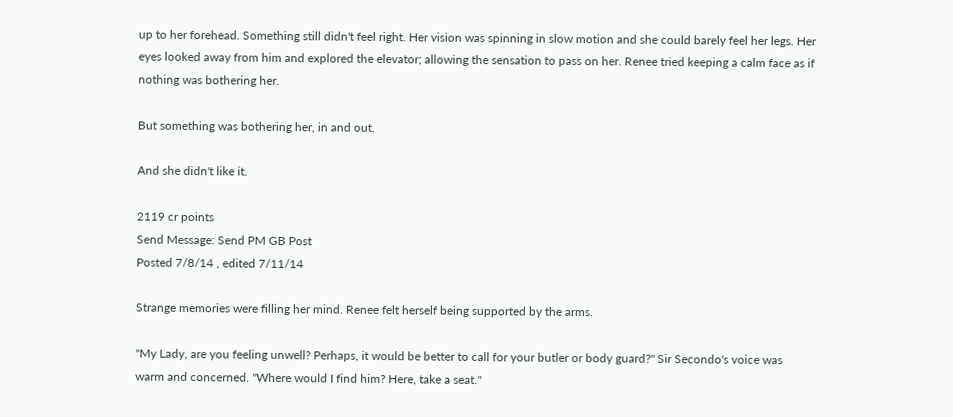up to her forehead. Something still didn't feel right. Her vision was spinning in slow motion and she could barely feel her legs. Her eyes looked away from him and explored the elevator; allowing the sensation to pass on her. Renee tried keeping a calm face as if nothing was bothering her.

But something was bothering her, in and out.

And she didn't like it.

2119 cr points
Send Message: Send PM GB Post
Posted 7/8/14 , edited 7/11/14

Strange memories were filling her mind. Renee felt herself being supported by the arms.

"My Lady, are you feeling unwell? Perhaps, it would be better to call for your butler or body guard?" Sir Secondo's voice was warm and concerned. "Where would I find him? Here, take a seat."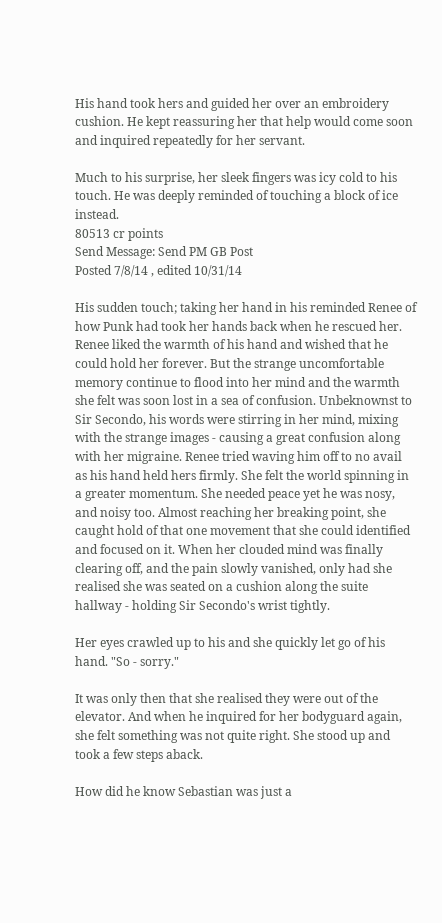His hand took hers and guided her over an embroidery cushion. He kept reassuring her that help would come soon and inquired repeatedly for her servant.

Much to his surprise, her sleek fingers was icy cold to his touch. He was deeply reminded of touching a block of ice instead.
80513 cr points
Send Message: Send PM GB Post
Posted 7/8/14 , edited 10/31/14

His sudden touch; taking her hand in his reminded Renee of how Punk had took her hands back when he rescued her. Renee liked the warmth of his hand and wished that he could hold her forever. But the strange uncomfortable memory continue to flood into her mind and the warmth she felt was soon lost in a sea of confusion. Unbeknownst to Sir Secondo, his words were stirring in her mind, mixing with the strange images - causing a great confusion along with her migraine. Renee tried waving him off to no avail as his hand held hers firmly. She felt the world spinning in a greater momentum. She needed peace yet he was nosy, and noisy too. Almost reaching her breaking point, she caught hold of that one movement that she could identified and focused on it. When her clouded mind was finally clearing off, and the pain slowly vanished, only had she realised she was seated on a cushion along the suite hallway - holding Sir Secondo's wrist tightly.

Her eyes crawled up to his and she quickly let go of his hand. "So - sorry."

It was only then that she realised they were out of the elevator. And when he inquired for her bodyguard again, she felt something was not quite right. She stood up and took a few steps aback.

How did he know Sebastian was just a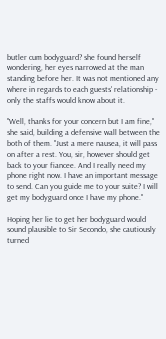butler cum bodyguard? she found herself wondering, her eyes narrowed at the man standing before her. It was not mentioned any where in regards to each guests' relationship - only the staffs would know about it.

"Well, thanks for your concern but I am fine," she said, building a defensive wall between the both of them. "Just a mere nausea, it will pass on after a rest. You, sir, however should get back to your fiancee. And I really need my phone right now. I have an important message to send. Can you guide me to your suite? I will get my bodyguard once I have my phone."

Hoping her lie to get her bodyguard would sound plausible to Sir Secondo, she cautiously turned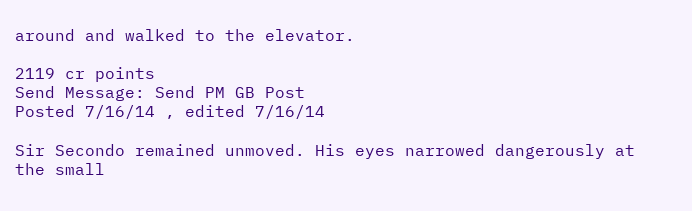around and walked to the elevator.

2119 cr points
Send Message: Send PM GB Post
Posted 7/16/14 , edited 7/16/14

Sir Secondo remained unmoved. His eyes narrowed dangerously at the small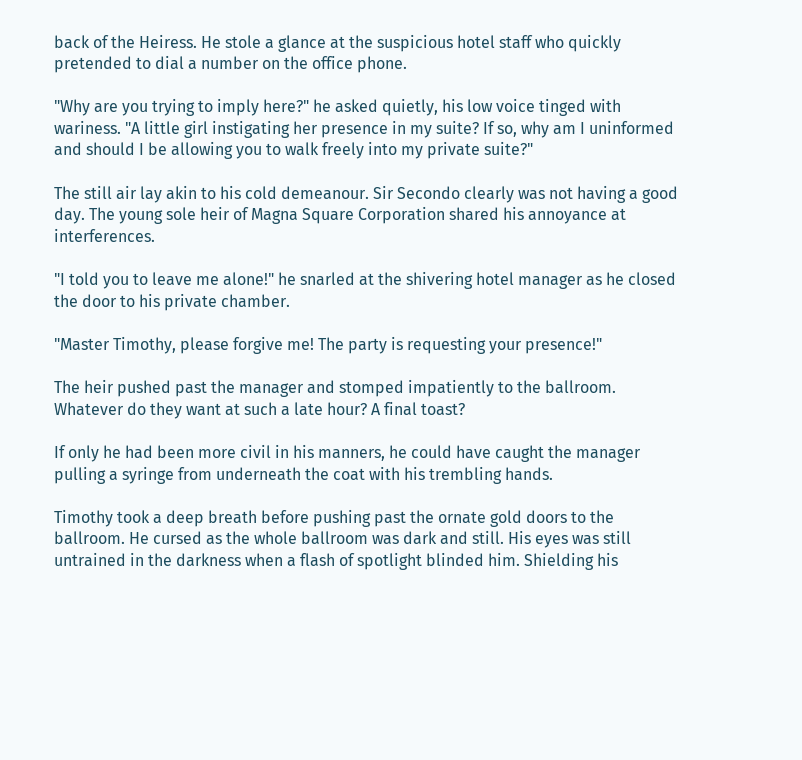back of the Heiress. He stole a glance at the suspicious hotel staff who quickly pretended to dial a number on the office phone.

"Why are you trying to imply here?" he asked quietly, his low voice tinged with wariness. "A little girl instigating her presence in my suite? If so, why am I uninformed and should I be allowing you to walk freely into my private suite?"

The still air lay akin to his cold demeanour. Sir Secondo clearly was not having a good day. The young sole heir of Magna Square Corporation shared his annoyance at interferences.

"I told you to leave me alone!" he snarled at the shivering hotel manager as he closed the door to his private chamber.

"Master Timothy, please forgive me! The party is requesting your presence!"

The heir pushed past the manager and stomped impatiently to the ballroom. Whatever do they want at such a late hour? A final toast?

If only he had been more civil in his manners, he could have caught the manager pulling a syringe from underneath the coat with his trembling hands.

Timothy took a deep breath before pushing past the ornate gold doors to the ballroom. He cursed as the whole ballroom was dark and still. His eyes was still untrained in the darkness when a flash of spotlight blinded him. Shielding his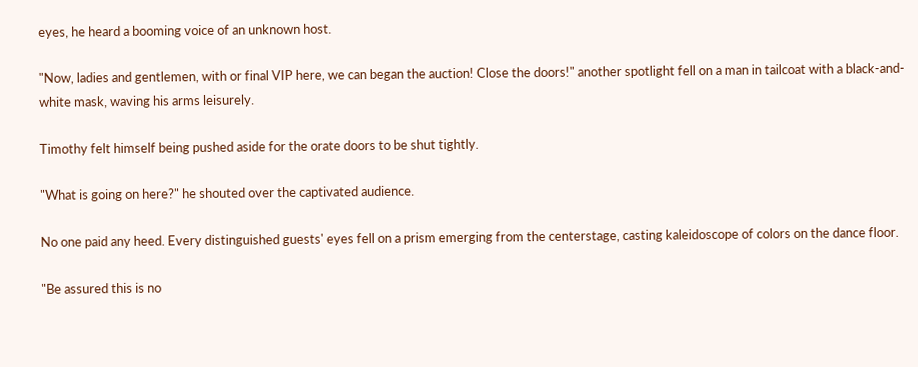eyes, he heard a booming voice of an unknown host.

"Now, ladies and gentlemen, with or final VIP here, we can began the auction! Close the doors!" another spotlight fell on a man in tailcoat with a black-and-white mask, waving his arms leisurely.

Timothy felt himself being pushed aside for the orate doors to be shut tightly.

"What is going on here?" he shouted over the captivated audience.

No one paid any heed. Every distinguished guests' eyes fell on a prism emerging from the centerstage, casting kaleidoscope of colors on the dance floor.

"Be assured this is no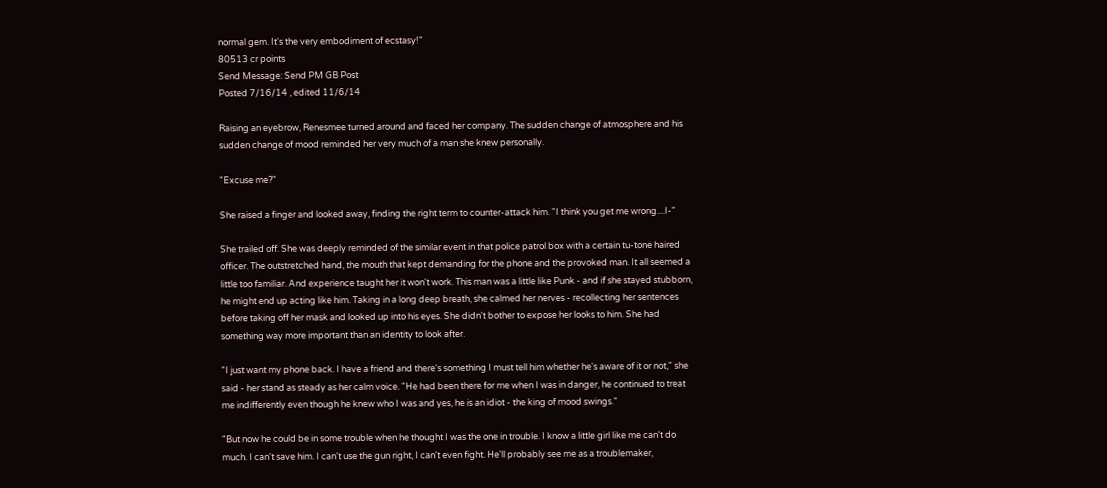normal gem. It's the very embodiment of ecstasy!"
80513 cr points
Send Message: Send PM GB Post
Posted 7/16/14 , edited 11/6/14

Raising an eyebrow, Renesmee turned around and faced her company. The sudden change of atmosphere and his sudden change of mood reminded her very much of a man she knew personally.

"Excuse me?"

She raised a finger and looked away, finding the right term to counter-attack him. "I think you get me wrong....I-"

She trailed off. She was deeply reminded of the similar event in that police patrol box with a certain tu-tone haired officer. The outstretched hand, the mouth that kept demanding for the phone and the provoked man. It all seemed a little too familiar. And experience taught her it won't work. This man was a little like Punk - and if she stayed stubborn, he might end up acting like him. Taking in a long deep breath, she calmed her nerves - recollecting her sentences before taking off her mask and looked up into his eyes. She didn't bother to expose her looks to him. She had something way more important than an identity to look after.

"I just want my phone back. I have a friend and there's something I must tell him whether he's aware of it or not," she said - her stand as steady as her calm voice. "He had been there for me when I was in danger, he continued to treat me indifferently even though he knew who I was and yes, he is an idiot - the king of mood swings."

"But now he could be in some trouble when he thought I was the one in trouble. I know a little girl like me can't do much. I can't save him. I can't use the gun right, I can't even fight. He'll probably see me as a troublemaker,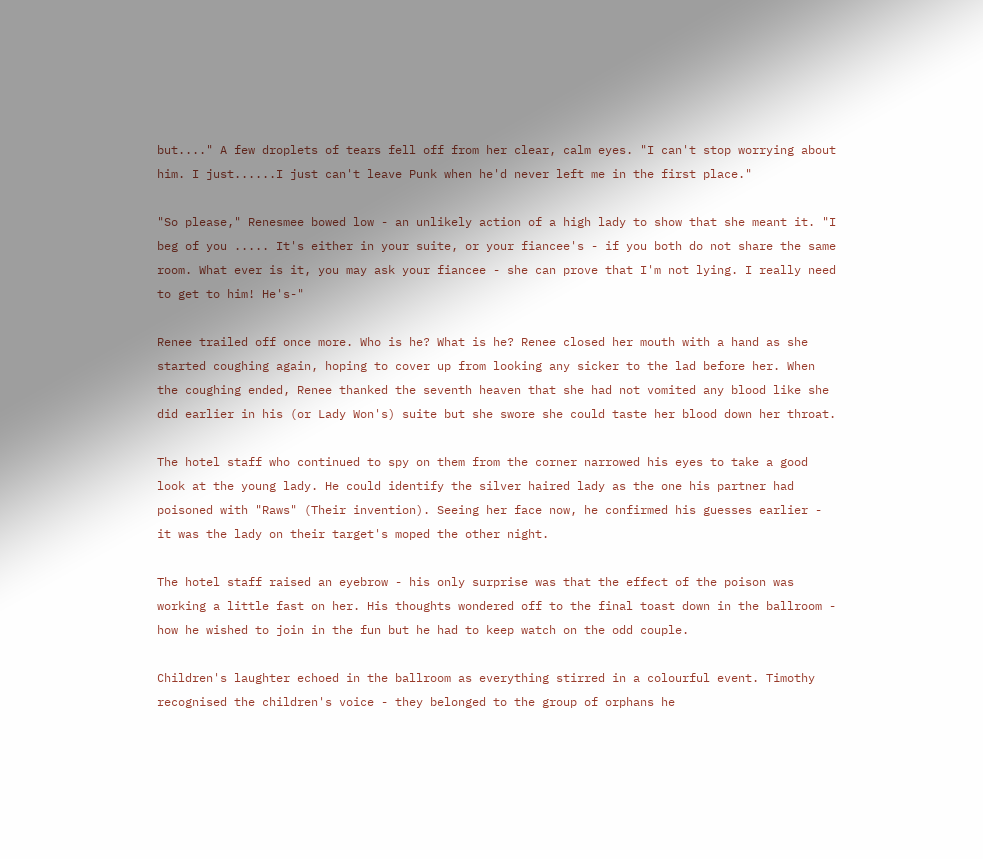but...." A few droplets of tears fell off from her clear, calm eyes. "I can't stop worrying about him. I just......I just can't leave Punk when he'd never left me in the first place."

"So please," Renesmee bowed low - an unlikely action of a high lady to show that she meant it. "I beg of you ..... It's either in your suite, or your fiancee's - if you both do not share the same room. What ever is it, you may ask your fiancee - she can prove that I'm not lying. I really need to get to him! He's-"

Renee trailed off once more. Who is he? What is he? Renee closed her mouth with a hand as she started coughing again, hoping to cover up from looking any sicker to the lad before her. When the coughing ended, Renee thanked the seventh heaven that she had not vomited any blood like she did earlier in his (or Lady Won's) suite but she swore she could taste her blood down her throat.

The hotel staff who continued to spy on them from the corner narrowed his eyes to take a good look at the young lady. He could identify the silver haired lady as the one his partner had poisoned with "Raws" (Their invention). Seeing her face now, he confirmed his guesses earlier - it was the lady on their target's moped the other night.

The hotel staff raised an eyebrow - his only surprise was that the effect of the poison was working a little fast on her. His thoughts wondered off to the final toast down in the ballroom - how he wished to join in the fun but he had to keep watch on the odd couple.

Children's laughter echoed in the ballroom as everything stirred in a colourful event. Timothy recognised the children's voice - they belonged to the group of orphans he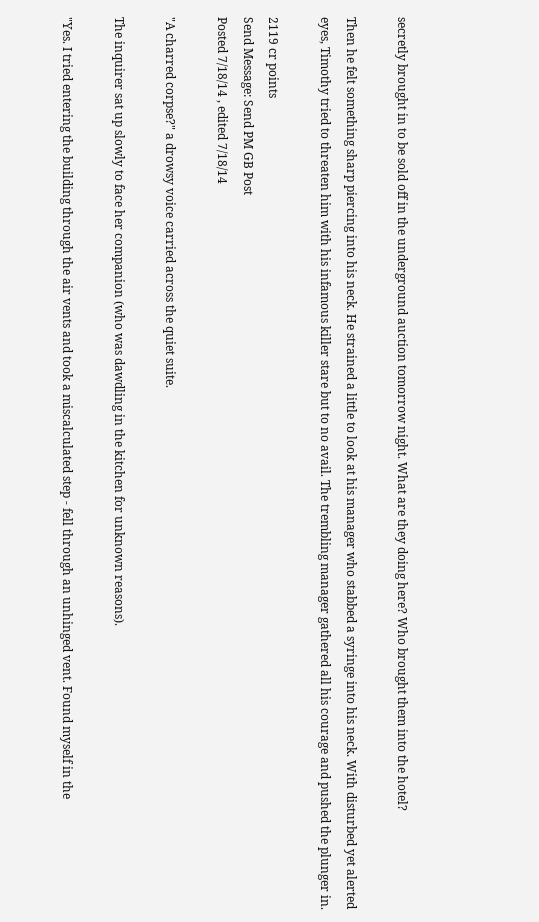secretly brought in to be sold off in the underground auction tomorrow night. What are they doing here? Who brought them into the hotel?

Then he felt something sharp piercing into his neck. He strained a little to look at his manager who stabbed a syringe into his neck. With disturbed yet alerted eyes, Timothy tried to threaten him with his infamous killer stare but to no avail. The trembling manager gathered all his courage and pushed the plunger in.

2119 cr points
Send Message: Send PM GB Post
Posted 7/18/14 , edited 7/18/14

"A charred corpse?" a drowsy voice carried across the quiet suite.

The inquirer sat up slowly to face her companion (who was dawdling in the kitchen for unknown reasons).

"Yes. I tried entering the building through the air vents and took a miscalculated step - fell through an unhinged vent. Found myself in the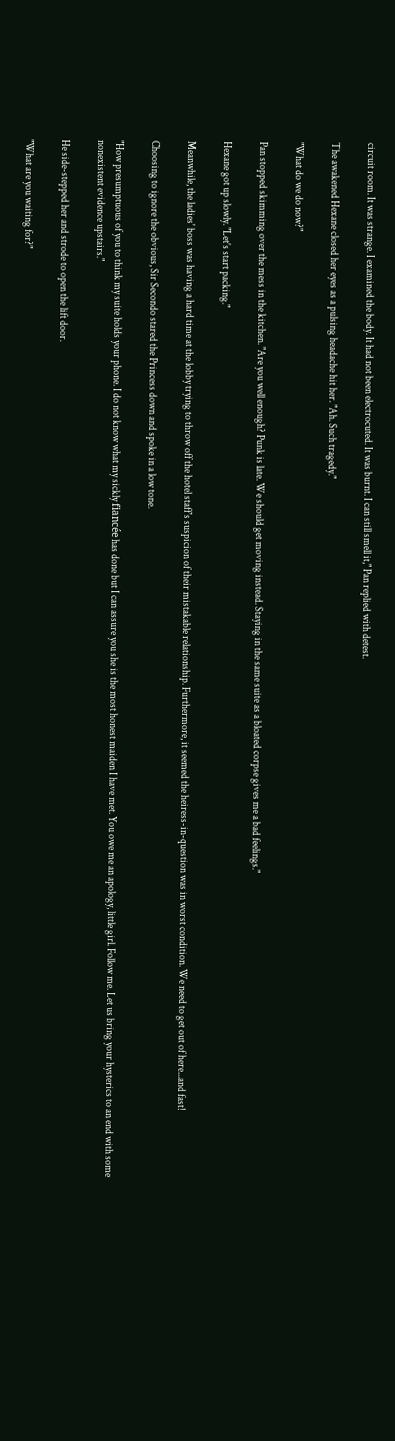circuit room. It was strange. I examined the body. It had not been electrocuted. It was burnt. I can still smell it," Pan replied with detest.

The awakened Hexane closed her eyes as a pulsing headache hit her. "Ah. Such tragedy."

"What do we do now?"

Pan stopped skimming over the mess in the kitchen. "Are you well enough? Punk is late. We should get moving instead. Staying in the same suite as a bloated corpse gives me a bad feelings."

Hexane got up slowly. "Let's start packing."

Meanwhile, the ladies' boss was having a hard time at the lobby trying to throw off the hotel staff's suspicion of their mistakable relationship. Furthermore, it seemed the heiress-in-question was in worst condition. We need to get out of here...and fast!

Choosing to ignore the obvious, Sir Secondo stared the Princess down and spoke in a low tone.

"How presumptuous of you to think my suite holds your phone. I do not know what my sickly fiancée has done but I can assure you she is the most honest maiden I have met. You owe me an apology, little girl. Follow me. Let us bring your hysterics to an end with some nonexistent evidence upstairs."

He side-stepped her and strode to open the lift door.

"What are you waiting for?"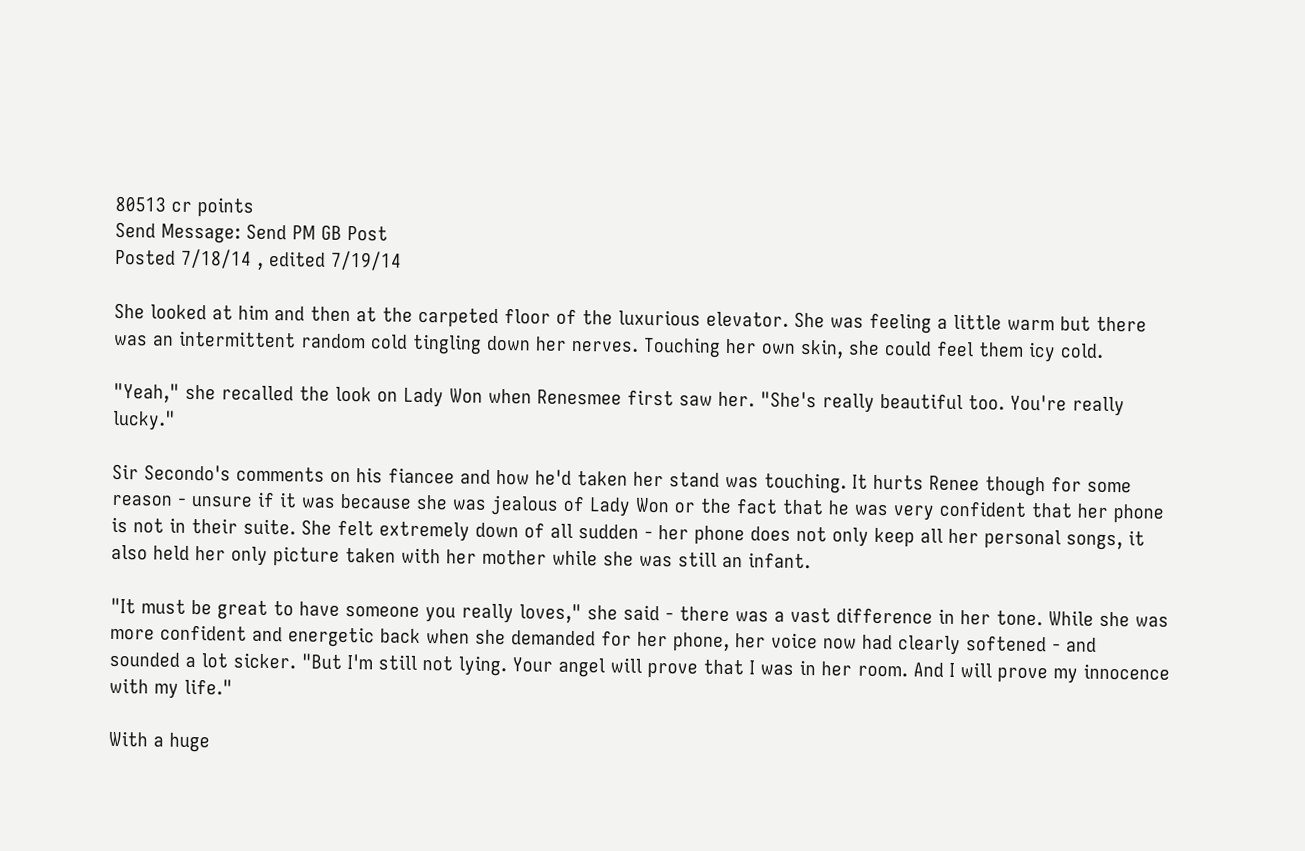80513 cr points
Send Message: Send PM GB Post
Posted 7/18/14 , edited 7/19/14

She looked at him and then at the carpeted floor of the luxurious elevator. She was feeling a little warm but there was an intermittent random cold tingling down her nerves. Touching her own skin, she could feel them icy cold.

"Yeah," she recalled the look on Lady Won when Renesmee first saw her. "She's really beautiful too. You're really lucky."

Sir Secondo's comments on his fiancee and how he'd taken her stand was touching. It hurts Renee though for some reason - unsure if it was because she was jealous of Lady Won or the fact that he was very confident that her phone is not in their suite. She felt extremely down of all sudden - her phone does not only keep all her personal songs, it also held her only picture taken with her mother while she was still an infant.

"It must be great to have someone you really loves," she said - there was a vast difference in her tone. While she was more confident and energetic back when she demanded for her phone, her voice now had clearly softened - and sounded a lot sicker. "But I'm still not lying. Your angel will prove that I was in her room. And I will prove my innocence with my life."

With a huge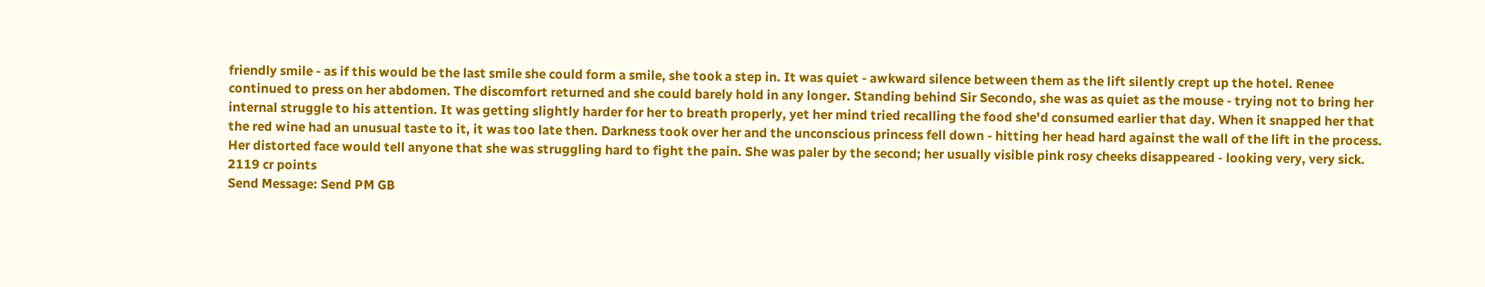friendly smile - as if this would be the last smile she could form a smile, she took a step in. It was quiet - awkward silence between them as the lift silently crept up the hotel. Renee continued to press on her abdomen. The discomfort returned and she could barely hold in any longer. Standing behind Sir Secondo, she was as quiet as the mouse - trying not to bring her internal struggle to his attention. It was getting slightly harder for her to breath properly, yet her mind tried recalling the food she'd consumed earlier that day. When it snapped her that the red wine had an unusual taste to it, it was too late then. Darkness took over her and the unconscious princess fell down - hitting her head hard against the wall of the lift in the process. Her distorted face would tell anyone that she was struggling hard to fight the pain. She was paler by the second; her usually visible pink rosy cheeks disappeared - looking very, very sick.
2119 cr points
Send Message: Send PM GB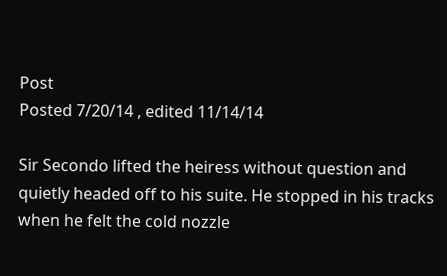Post
Posted 7/20/14 , edited 11/14/14

Sir Secondo lifted the heiress without question and quietly headed off to his suite. He stopped in his tracks when he felt the cold nozzle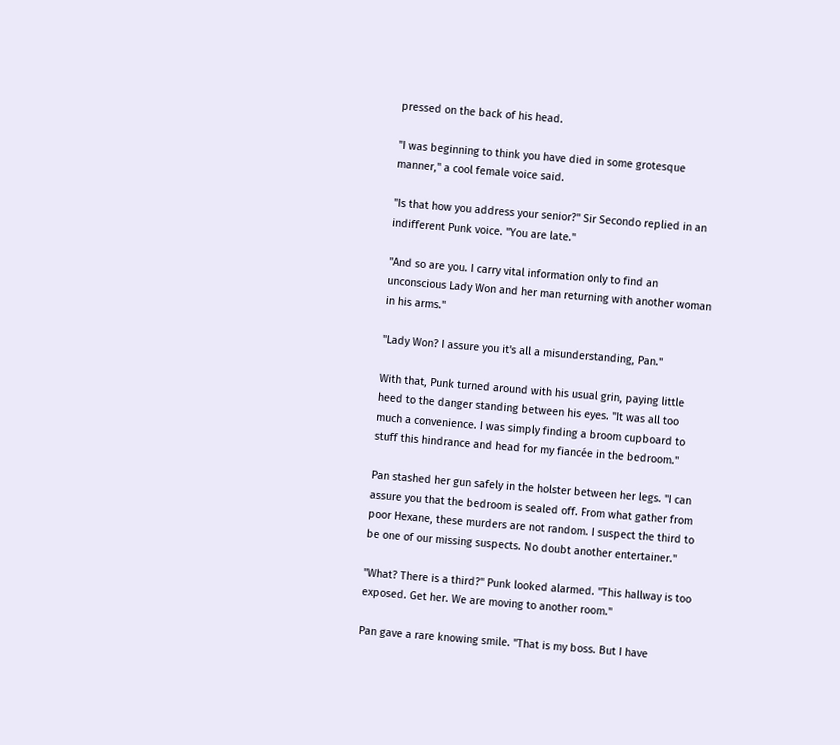pressed on the back of his head.

"I was beginning to think you have died in some grotesque manner," a cool female voice said.

"Is that how you address your senior?" Sir Secondo replied in an indifferent Punk voice. "You are late."

"And so are you. I carry vital information only to find an unconscious Lady Won and her man returning with another woman in his arms."

"Lady Won? I assure you it's all a misunderstanding, Pan."

With that, Punk turned around with his usual grin, paying little heed to the danger standing between his eyes. "It was all too much a convenience. I was simply finding a broom cupboard to stuff this hindrance and head for my fiancée in the bedroom."

Pan stashed her gun safely in the holster between her legs. "I can assure you that the bedroom is sealed off. From what gather from poor Hexane, these murders are not random. I suspect the third to be one of our missing suspects. No doubt another entertainer."

"What? There is a third?" Punk looked alarmed. "This hallway is too exposed. Get her. We are moving to another room."

Pan gave a rare knowing smile. "That is my boss. But I have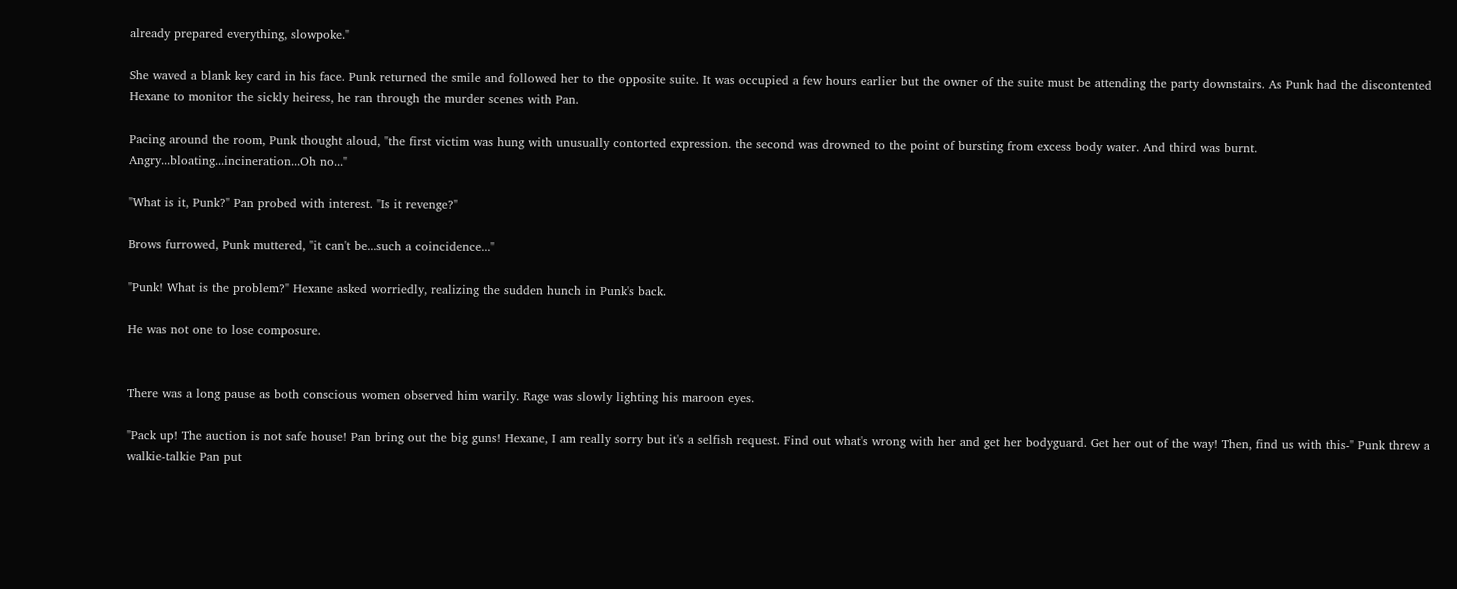already prepared everything, slowpoke."

She waved a blank key card in his face. Punk returned the smile and followed her to the opposite suite. It was occupied a few hours earlier but the owner of the suite must be attending the party downstairs. As Punk had the discontented Hexane to monitor the sickly heiress, he ran through the murder scenes with Pan.

Pacing around the room, Punk thought aloud, "the first victim was hung with unusually contorted expression. the second was drowned to the point of bursting from excess body water. And third was burnt. Angry...bloating...incineration...Oh no..."

"What is it, Punk?" Pan probed with interest. "Is it revenge?"

Brows furrowed, Punk muttered, "it can't be...such a coincidence..."

"Punk! What is the problem?" Hexane asked worriedly, realizing the sudden hunch in Punk's back.

He was not one to lose composure.


There was a long pause as both conscious women observed him warily. Rage was slowly lighting his maroon eyes.

"Pack up! The auction is not safe house! Pan bring out the big guns! Hexane, I am really sorry but it's a selfish request. Find out what's wrong with her and get her bodyguard. Get her out of the way! Then, find us with this-" Punk threw a walkie-talkie Pan put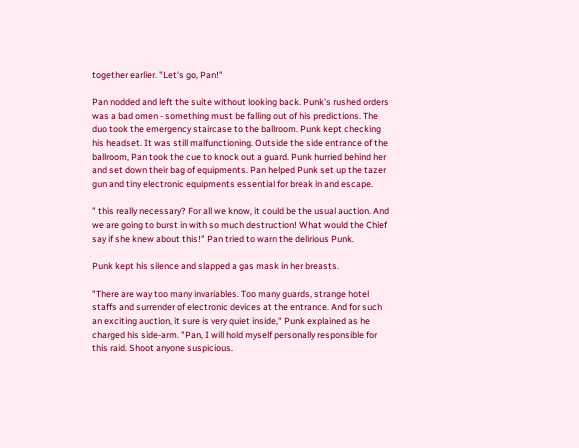together earlier. "Let's go, Pan!"

Pan nodded and left the suite without looking back. Punk's rushed orders was a bad omen - something must be falling out of his predictions. The duo took the emergency staircase to the ballroom. Punk kept checking his headset. It was still malfunctioning. Outside the side entrance of the ballroom, Pan took the cue to knock out a guard. Punk hurried behind her and set down their bag of equipments. Pan helped Punk set up the tazer gun and tiny electronic equipments essential for break in and escape.

" this really necessary? For all we know, it could be the usual auction. And we are going to burst in with so much destruction! What would the Chief say if she knew about this!" Pan tried to warn the delirious Punk.

Punk kept his silence and slapped a gas mask in her breasts.

"There are way too many invariables. Too many guards, strange hotel staffs and surrender of electronic devices at the entrance. And for such an exciting auction, it sure is very quiet inside," Punk explained as he charged his side-arm. "Pan, I will hold myself personally responsible for this raid. Shoot anyone suspicious.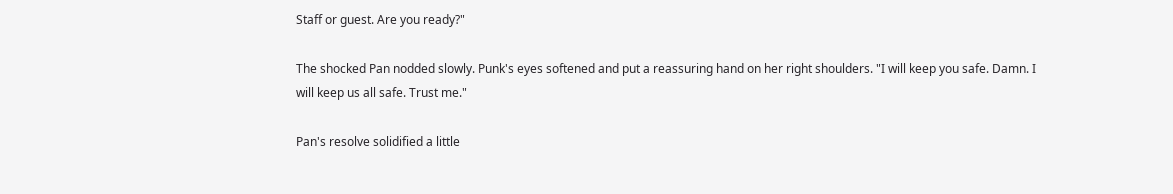Staff or guest. Are you ready?"

The shocked Pan nodded slowly. Punk's eyes softened and put a reassuring hand on her right shoulders. "I will keep you safe. Damn. I will keep us all safe. Trust me."

Pan's resolve solidified a little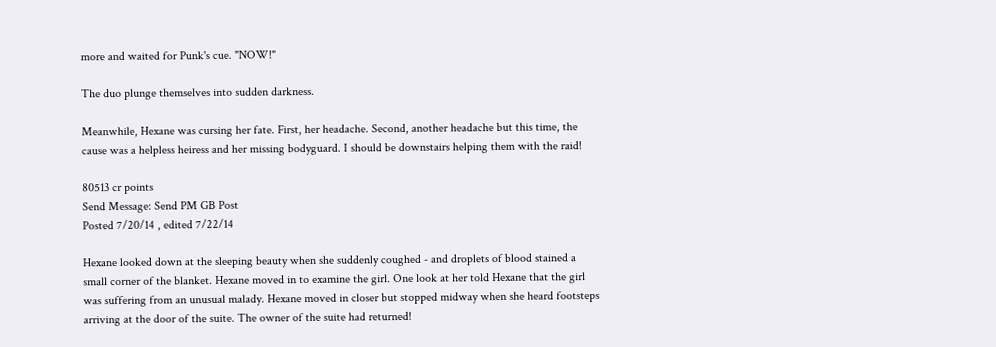more and waited for Punk's cue. "NOW!"

The duo plunge themselves into sudden darkness.

Meanwhile, Hexane was cursing her fate. First, her headache. Second, another headache but this time, the cause was a helpless heiress and her missing bodyguard. I should be downstairs helping them with the raid!

80513 cr points
Send Message: Send PM GB Post
Posted 7/20/14 , edited 7/22/14

Hexane looked down at the sleeping beauty when she suddenly coughed - and droplets of blood stained a small corner of the blanket. Hexane moved in to examine the girl. One look at her told Hexane that the girl was suffering from an unusual malady. Hexane moved in closer but stopped midway when she heard footsteps arriving at the door of the suite. The owner of the suite had returned!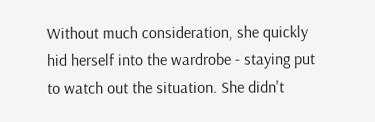Without much consideration, she quickly hid herself into the wardrobe - staying put to watch out the situation. She didn't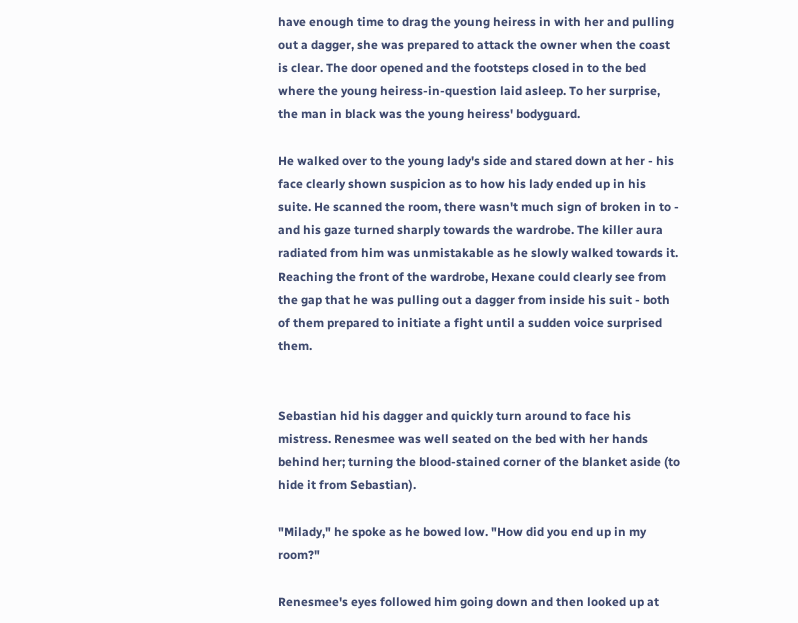have enough time to drag the young heiress in with her and pulling out a dagger, she was prepared to attack the owner when the coast is clear. The door opened and the footsteps closed in to the bed where the young heiress-in-question laid asleep. To her surprise, the man in black was the young heiress' bodyguard.

He walked over to the young lady's side and stared down at her - his face clearly shown suspicion as to how his lady ended up in his suite. He scanned the room, there wasn't much sign of broken in to - and his gaze turned sharply towards the wardrobe. The killer aura radiated from him was unmistakable as he slowly walked towards it. Reaching the front of the wardrobe, Hexane could clearly see from the gap that he was pulling out a dagger from inside his suit - both of them prepared to initiate a fight until a sudden voice surprised them.


Sebastian hid his dagger and quickly turn around to face his mistress. Renesmee was well seated on the bed with her hands behind her; turning the blood-stained corner of the blanket aside (to hide it from Sebastian).

"Milady," he spoke as he bowed low. "How did you end up in my room?"

Renesmee's eyes followed him going down and then looked up at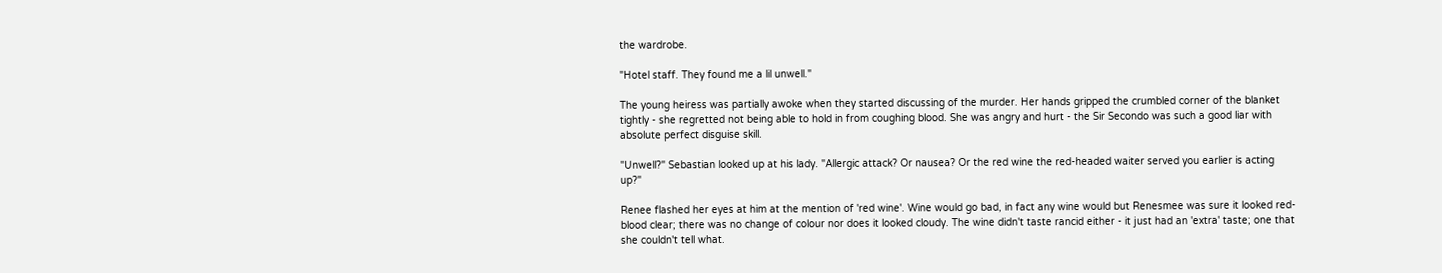the wardrobe.

"Hotel staff. They found me a lil unwell."

The young heiress was partially awoke when they started discussing of the murder. Her hands gripped the crumbled corner of the blanket tightly - she regretted not being able to hold in from coughing blood. She was angry and hurt - the Sir Secondo was such a good liar with absolute perfect disguise skill.

"Unwell?" Sebastian looked up at his lady. "Allergic attack? Or nausea? Or the red wine the red-headed waiter served you earlier is acting up?"

Renee flashed her eyes at him at the mention of 'red wine'. Wine would go bad, in fact any wine would but Renesmee was sure it looked red-blood clear; there was no change of colour nor does it looked cloudy. The wine didn't taste rancid either - it just had an 'extra' taste; one that she couldn't tell what.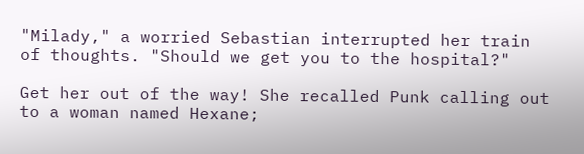"Milady," a worried Sebastian interrupted her train of thoughts. "Should we get you to the hospital?"

Get her out of the way! She recalled Punk calling out to a woman named Hexane;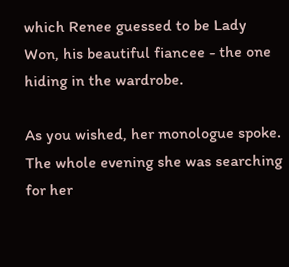which Renee guessed to be Lady Won, his beautiful fiancee - the one hiding in the wardrobe.

As you wished, her monologue spoke. The whole evening she was searching for her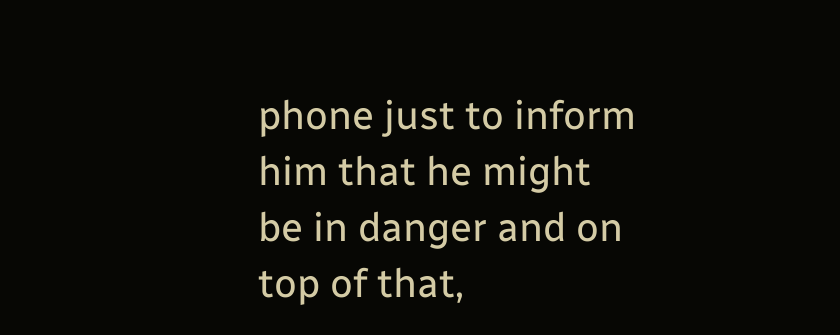phone just to inform him that he might be in danger and on top of that,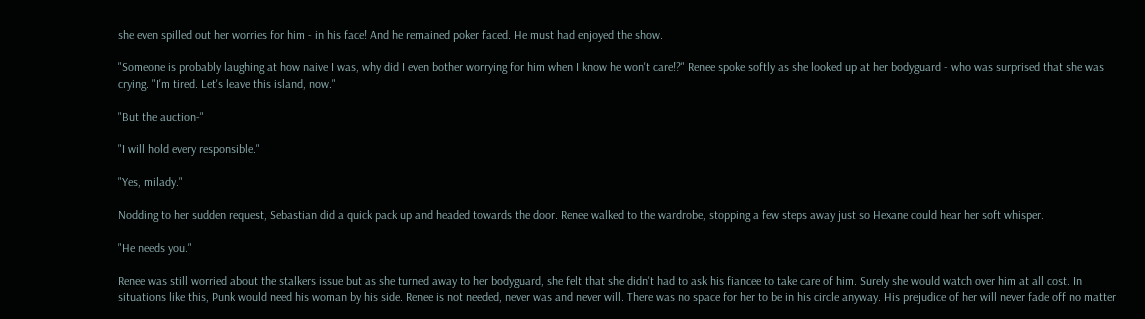she even spilled out her worries for him - in his face! And he remained poker faced. He must had enjoyed the show.

"Someone is probably laughing at how naive I was, why did I even bother worrying for him when I know he won't care!?" Renee spoke softly as she looked up at her bodyguard - who was surprised that she was crying. "I'm tired. Let's leave this island, now."

"But the auction-"

"I will hold every responsible."

"Yes, milady."

Nodding to her sudden request, Sebastian did a quick pack up and headed towards the door. Renee walked to the wardrobe, stopping a few steps away just so Hexane could hear her soft whisper.

"He needs you."

Renee was still worried about the stalkers issue but as she turned away to her bodyguard, she felt that she didn't had to ask his fiancee to take care of him. Surely she would watch over him at all cost. In situations like this, Punk would need his woman by his side. Renee is not needed, never was and never will. There was no space for her to be in his circle anyway. His prejudice of her will never fade off no matter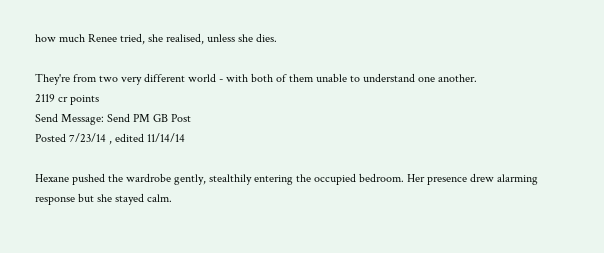how much Renee tried, she realised, unless she dies.

They're from two very different world - with both of them unable to understand one another.
2119 cr points
Send Message: Send PM GB Post
Posted 7/23/14 , edited 11/14/14

Hexane pushed the wardrobe gently, stealthily entering the occupied bedroom. Her presence drew alarming response but she stayed calm.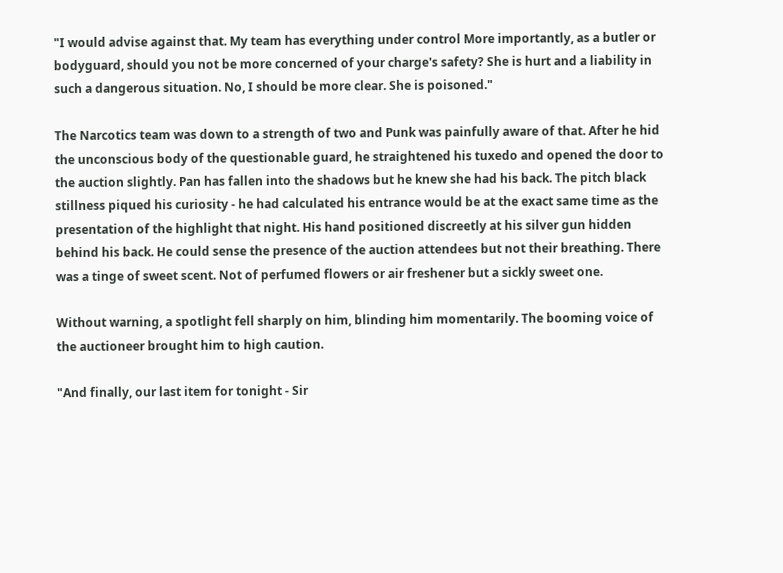"I would advise against that. My team has everything under control More importantly, as a butler or bodyguard, should you not be more concerned of your charge's safety? She is hurt and a liability in such a dangerous situation. No, I should be more clear. She is poisoned."

The Narcotics team was down to a strength of two and Punk was painfully aware of that. After he hid the unconscious body of the questionable guard, he straightened his tuxedo and opened the door to the auction slightly. Pan has fallen into the shadows but he knew she had his back. The pitch black stillness piqued his curiosity - he had calculated his entrance would be at the exact same time as the presentation of the highlight that night. His hand positioned discreetly at his silver gun hidden behind his back. He could sense the presence of the auction attendees but not their breathing. There was a tinge of sweet scent. Not of perfumed flowers or air freshener but a sickly sweet one.

Without warning, a spotlight fell sharply on him, blinding him momentarily. The booming voice of the auctioneer brought him to high caution.

"And finally, our last item for tonight - Sir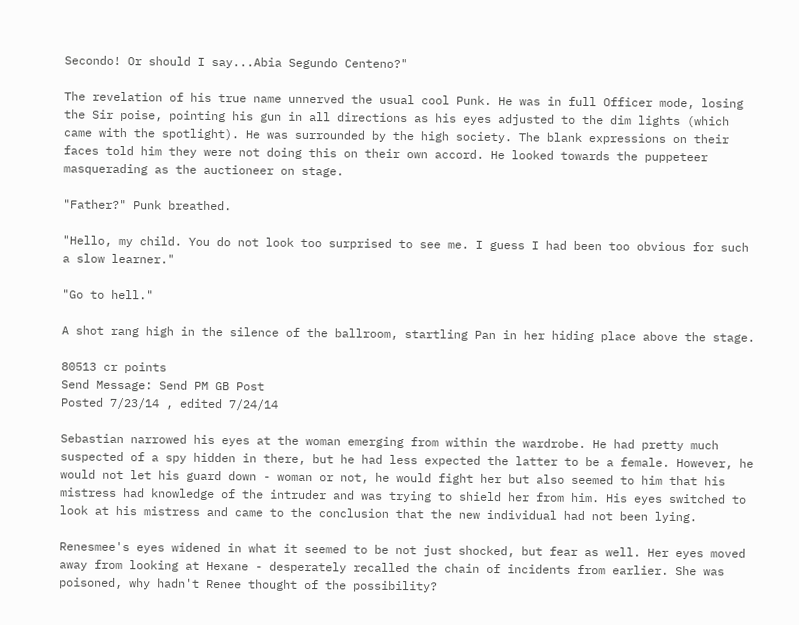Secondo! Or should I say...Abia Segundo Centeno?"

The revelation of his true name unnerved the usual cool Punk. He was in full Officer mode, losing the Sir poise, pointing his gun in all directions as his eyes adjusted to the dim lights (which came with the spotlight). He was surrounded by the high society. The blank expressions on their faces told him they were not doing this on their own accord. He looked towards the puppeteer masquerading as the auctioneer on stage.

"Father?" Punk breathed.

"Hello, my child. You do not look too surprised to see me. I guess I had been too obvious for such a slow learner."

"Go to hell."

A shot rang high in the silence of the ballroom, startling Pan in her hiding place above the stage.

80513 cr points
Send Message: Send PM GB Post
Posted 7/23/14 , edited 7/24/14

Sebastian narrowed his eyes at the woman emerging from within the wardrobe. He had pretty much suspected of a spy hidden in there, but he had less expected the latter to be a female. However, he would not let his guard down - woman or not, he would fight her but also seemed to him that his mistress had knowledge of the intruder and was trying to shield her from him. His eyes switched to look at his mistress and came to the conclusion that the new individual had not been lying.

Renesmee's eyes widened in what it seemed to be not just shocked, but fear as well. Her eyes moved away from looking at Hexane - desperately recalled the chain of incidents from earlier. She was poisoned, why hadn't Renee thought of the possibility?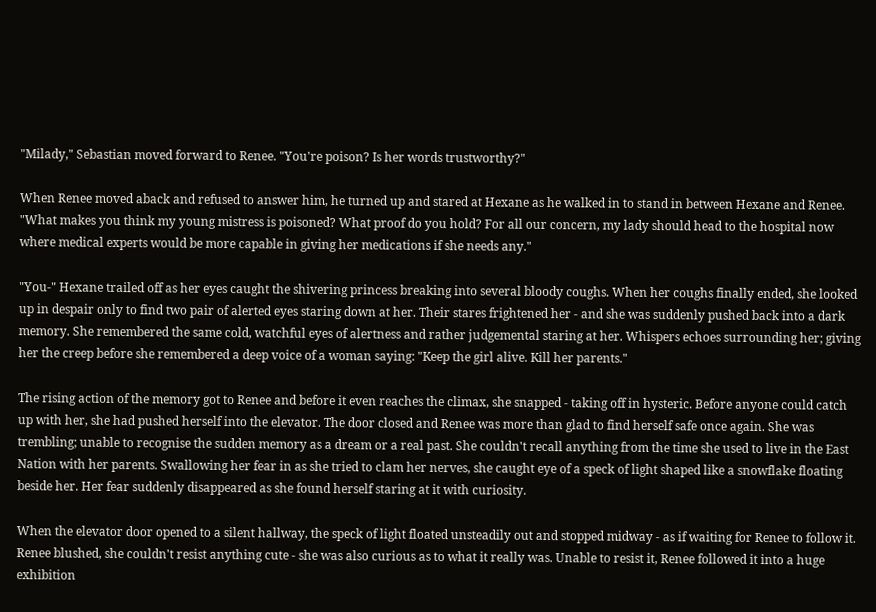"Milady," Sebastian moved forward to Renee. "You're poison? Is her words trustworthy?"

When Renee moved aback and refused to answer him, he turned up and stared at Hexane as he walked in to stand in between Hexane and Renee. "What makes you think my young mistress is poisoned? What proof do you hold? For all our concern, my lady should head to the hospital now where medical experts would be more capable in giving her medications if she needs any."

"You-" Hexane trailed off as her eyes caught the shivering princess breaking into several bloody coughs. When her coughs finally ended, she looked up in despair only to find two pair of alerted eyes staring down at her. Their stares frightened her - and she was suddenly pushed back into a dark memory. She remembered the same cold, watchful eyes of alertness and rather judgemental staring at her. Whispers echoes surrounding her; giving her the creep before she remembered a deep voice of a woman saying: "Keep the girl alive. Kill her parents."

The rising action of the memory got to Renee and before it even reaches the climax, she snapped - taking off in hysteric. Before anyone could catch up with her, she had pushed herself into the elevator. The door closed and Renee was more than glad to find herself safe once again. She was trembling; unable to recognise the sudden memory as a dream or a real past. She couldn't recall anything from the time she used to live in the East Nation with her parents. Swallowing her fear in as she tried to clam her nerves, she caught eye of a speck of light shaped like a snowflake floating beside her. Her fear suddenly disappeared as she found herself staring at it with curiosity.

When the elevator door opened to a silent hallway, the speck of light floated unsteadily out and stopped midway - as if waiting for Renee to follow it. Renee blushed, she couldn't resist anything cute - she was also curious as to what it really was. Unable to resist it, Renee followed it into a huge exhibition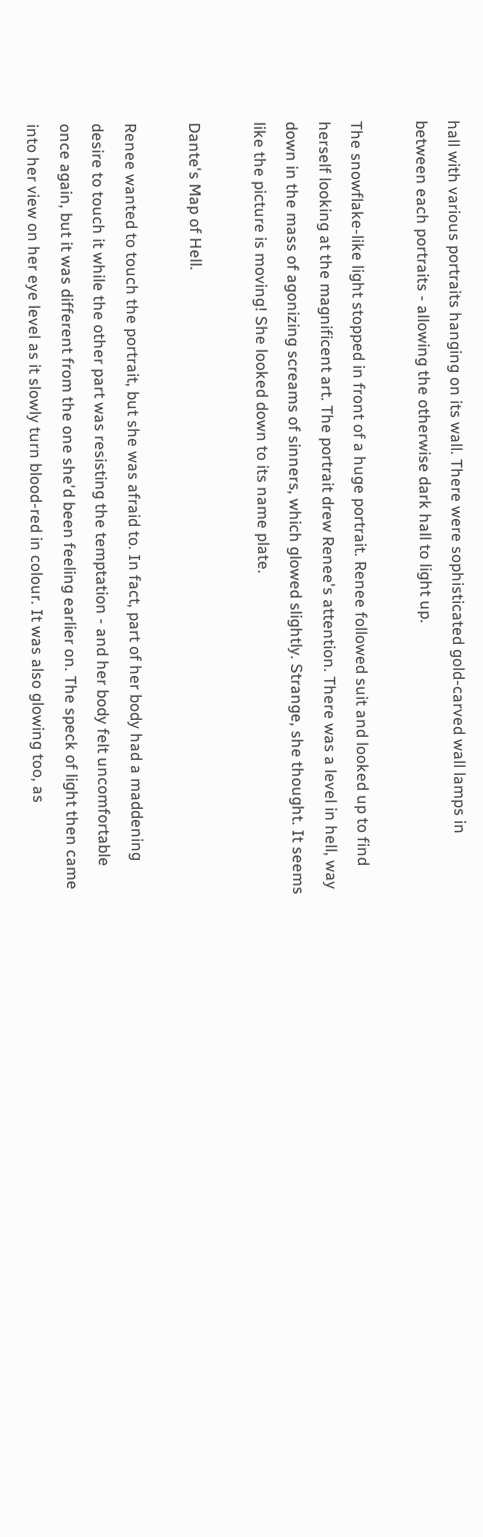hall with various portraits hanging on its wall. There were sophisticated gold-carved wall lamps in between each portraits - allowing the otherwise dark hall to light up.

The snowflake-like light stopped in front of a huge portrait. Renee followed suit and looked up to find herself looking at the magnificent art. The portrait drew Renee's attention. There was a level in hell, way down in the mass of agonizing screams of sinners, which glowed slightly. Strange, she thought. It seems like the picture is moving! She looked down to its name plate.

Dante's Map of Hell.

Renee wanted to touch the portrait, but she was afraid to. In fact, part of her body had a maddening desire to touch it while the other part was resisting the temptation - and her body felt uncomfortable once again, but it was different from the one she'd been feeling earlier on. The speck of light then came into her view on her eye level as it slowly turn blood-red in colour. It was also glowing too, as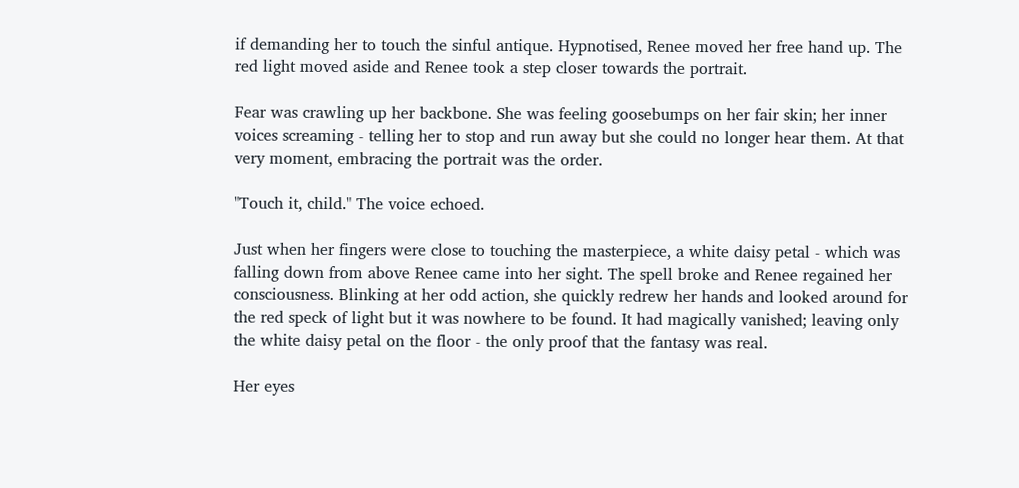if demanding her to touch the sinful antique. Hypnotised, Renee moved her free hand up. The red light moved aside and Renee took a step closer towards the portrait.

Fear was crawling up her backbone. She was feeling goosebumps on her fair skin; her inner voices screaming - telling her to stop and run away but she could no longer hear them. At that very moment, embracing the portrait was the order.

"Touch it, child." The voice echoed.

Just when her fingers were close to touching the masterpiece, a white daisy petal - which was falling down from above Renee came into her sight. The spell broke and Renee regained her consciousness. Blinking at her odd action, she quickly redrew her hands and looked around for the red speck of light but it was nowhere to be found. It had magically vanished; leaving only the white daisy petal on the floor - the only proof that the fantasy was real.

Her eyes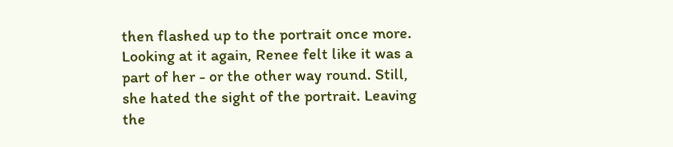then flashed up to the portrait once more. Looking at it again, Renee felt like it was a part of her - or the other way round. Still, she hated the sight of the portrait. Leaving the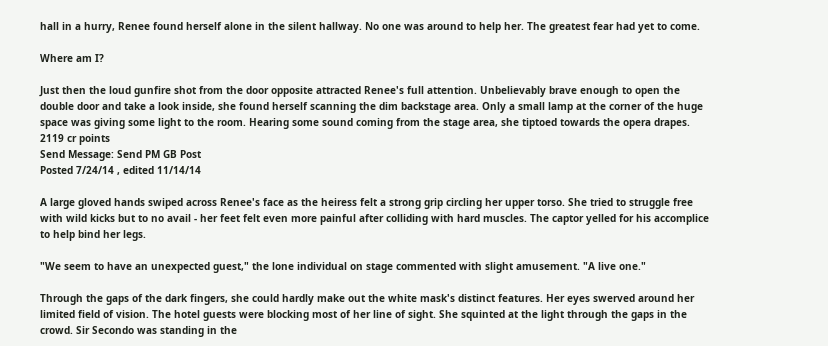hall in a hurry, Renee found herself alone in the silent hallway. No one was around to help her. The greatest fear had yet to come.

Where am I?

Just then the loud gunfire shot from the door opposite attracted Renee's full attention. Unbelievably brave enough to open the double door and take a look inside, she found herself scanning the dim backstage area. Only a small lamp at the corner of the huge space was giving some light to the room. Hearing some sound coming from the stage area, she tiptoed towards the opera drapes.
2119 cr points
Send Message: Send PM GB Post
Posted 7/24/14 , edited 11/14/14

A large gloved hands swiped across Renee's face as the heiress felt a strong grip circling her upper torso. She tried to struggle free with wild kicks but to no avail - her feet felt even more painful after colliding with hard muscles. The captor yelled for his accomplice to help bind her legs.

"We seem to have an unexpected guest," the lone individual on stage commented with slight amusement. "A live one."

Through the gaps of the dark fingers, she could hardly make out the white mask's distinct features. Her eyes swerved around her limited field of vision. The hotel guests were blocking most of her line of sight. She squinted at the light through the gaps in the crowd. Sir Secondo was standing in the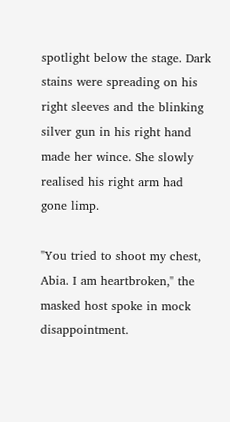spotlight below the stage. Dark stains were spreading on his right sleeves and the blinking silver gun in his right hand made her wince. She slowly realised his right arm had gone limp.

"You tried to shoot my chest, Abia. I am heartbroken," the masked host spoke in mock disappointment.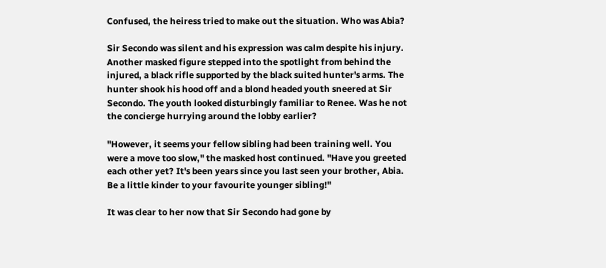Confused, the heiress tried to make out the situation. Who was Abia?

Sir Secondo was silent and his expression was calm despite his injury. Another masked figure stepped into the spotlight from behind the injured, a black rifle supported by the black suited hunter's arms. The hunter shook his hood off and a blond headed youth sneered at Sir Secondo. The youth looked disturbingly familiar to Renee. Was he not the concierge hurrying around the lobby earlier?

"However, it seems your fellow sibling had been training well. You were a move too slow," the masked host continued. "Have you greeted each other yet? It's been years since you last seen your brother, Abia. Be a little kinder to your favourite younger sibling!"

It was clear to her now that Sir Secondo had gone by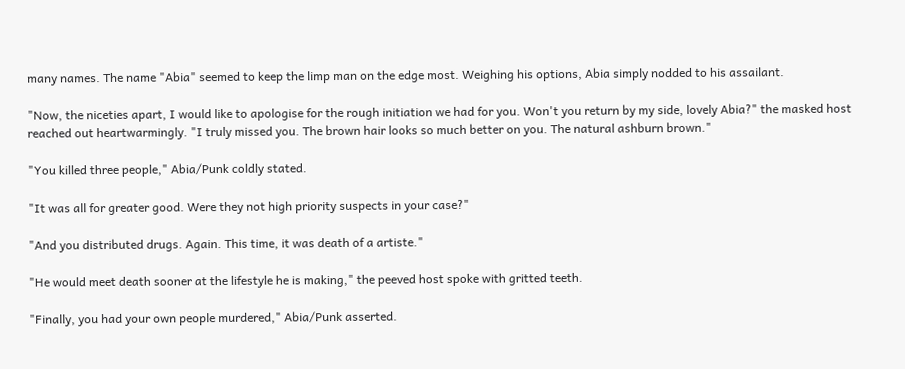many names. The name "Abia" seemed to keep the limp man on the edge most. Weighing his options, Abia simply nodded to his assailant.

"Now, the niceties apart, I would like to apologise for the rough initiation we had for you. Won't you return by my side, lovely Abia?" the masked host reached out heartwarmingly. "I truly missed you. The brown hair looks so much better on you. The natural ashburn brown."

"You killed three people," Abia/Punk coldly stated.

"It was all for greater good. Were they not high priority suspects in your case?"

"And you distributed drugs. Again. This time, it was death of a artiste."

"He would meet death sooner at the lifestyle he is making," the peeved host spoke with gritted teeth.

"Finally, you had your own people murdered," Abia/Punk asserted.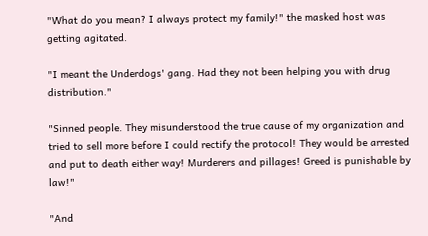"What do you mean? I always protect my family!" the masked host was getting agitated.

"I meant the Underdogs' gang. Had they not been helping you with drug distribution."

"Sinned people. They misunderstood the true cause of my organization and tried to sell more before I could rectify the protocol! They would be arrested and put to death either way! Murderers and pillages! Greed is punishable by law!"

"And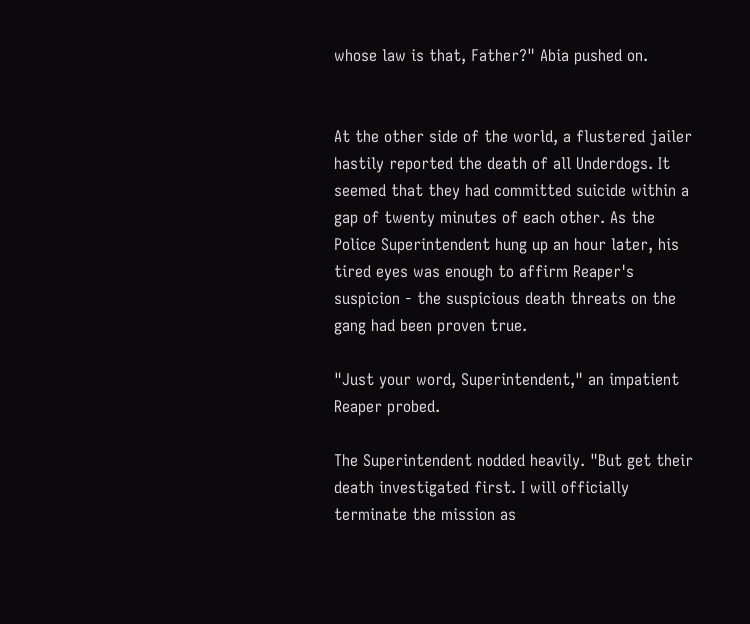whose law is that, Father?" Abia pushed on.


At the other side of the world, a flustered jailer hastily reported the death of all Underdogs. It seemed that they had committed suicide within a gap of twenty minutes of each other. As the Police Superintendent hung up an hour later, his tired eyes was enough to affirm Reaper's suspicion - the suspicious death threats on the gang had been proven true.

"Just your word, Superintendent," an impatient Reaper probed.

The Superintendent nodded heavily. "But get their death investigated first. I will officially terminate the mission as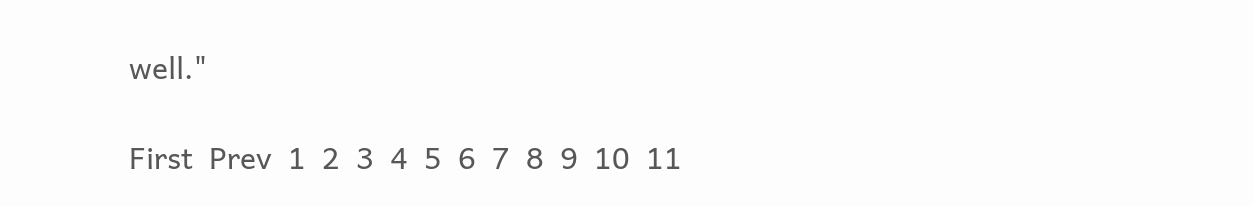well."

First  Prev  1  2  3  4  5  6  7  8  9  10  11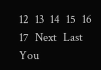12  13  14  15  16  17  Next  Last
You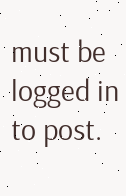must be logged in to post.